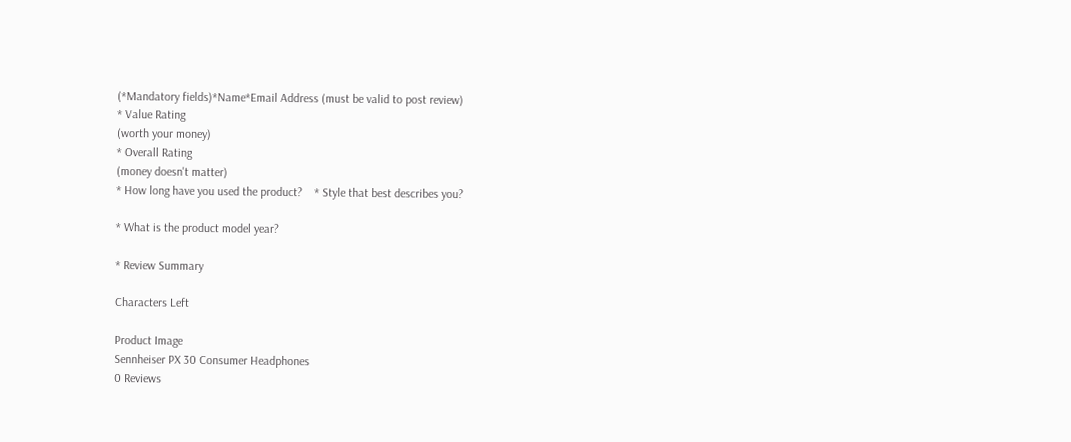(*Mandatory fields)*Name*Email Address (must be valid to post review)
* Value Rating
(worth your money)
* Overall Rating
(money doesn't matter)
* How long have you used the product?    * Style that best describes you?

* What is the product model year?

* Review Summary

Characters Left

Product Image
Sennheiser PX 30 Consumer Headphones
0 Reviews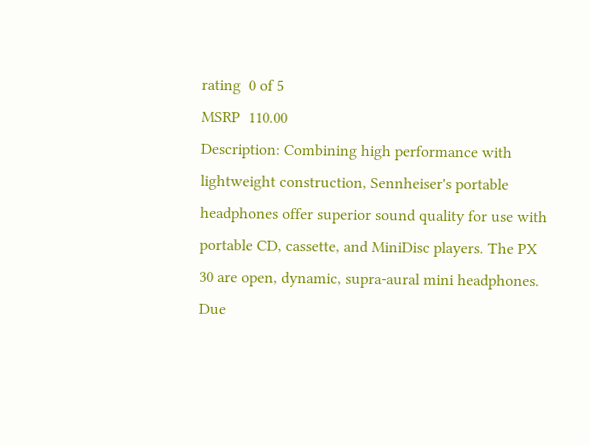rating  0 of 5
MSRP  110.00
Description: Combining high performance with lightweight construction, Sennheiser's portable headphones offer superior sound quality for use with portable CD, cassette, and MiniDisc players. The PX 30 are open, dynamic, supra-aural mini headphones. Due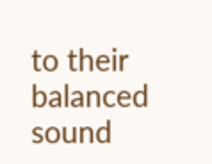to their balanced sound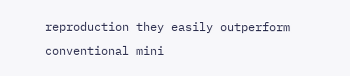reproduction they easily outperform conventional mini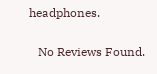headphones.


   No Reviews Found.